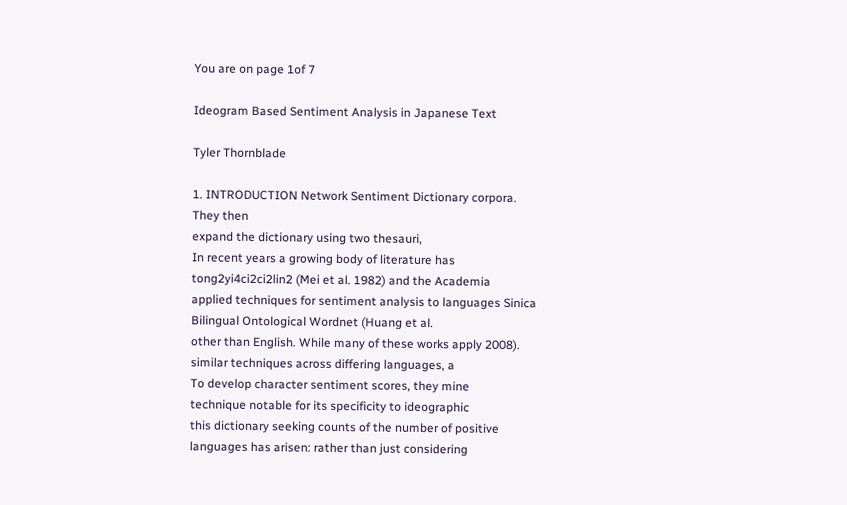You are on page 1of 7

Ideogram Based Sentiment Analysis in Japanese Text

Tyler Thornblade

1. INTRODUCTION Network Sentiment Dictionary corpora. They then
expand the dictionary using two thesauri,
In recent years a growing body of literature has tong2yi4ci2ci2lin2 (Mei et al. 1982) and the Academia
applied techniques for sentiment analysis to languages Sinica Bilingual Ontological Wordnet (Huang et al.
other than English. While many of these works apply 2008).
similar techniques across differing languages, a
To develop character sentiment scores, they mine
technique notable for its specificity to ideographic
this dictionary seeking counts of the number of positive
languages has arisen: rather than just considering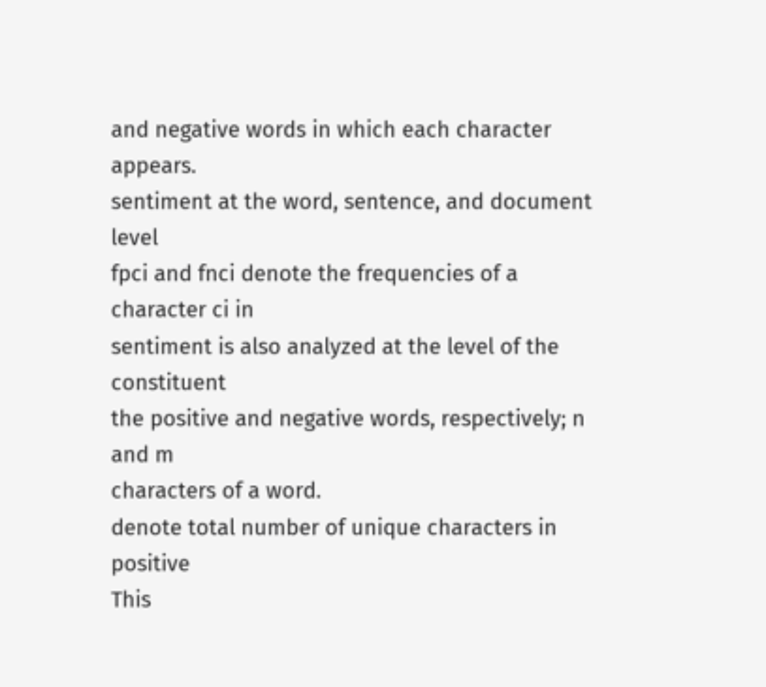and negative words in which each character appears.
sentiment at the word, sentence, and document level
fpci and fnci denote the frequencies of a character ci in
sentiment is also analyzed at the level of the constituent
the positive and negative words, respectively; n and m
characters of a word.
denote total number of unique characters in positive
This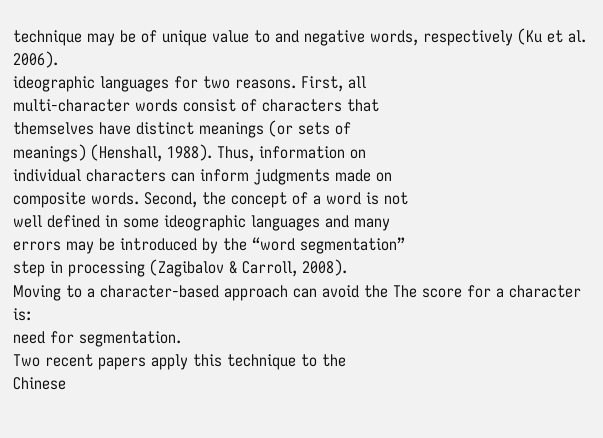technique may be of unique value to and negative words, respectively (Ku et al. 2006).
ideographic languages for two reasons. First, all
multi-character words consist of characters that
themselves have distinct meanings (or sets of
meanings) (Henshall, 1988). Thus, information on
individual characters can inform judgments made on
composite words. Second, the concept of a word is not
well defined in some ideographic languages and many
errors may be introduced by the “word segmentation”
step in processing (Zagibalov & Carroll, 2008).
Moving to a character-based approach can avoid the The score for a character is:
need for segmentation.
Two recent papers apply this technique to the
Chinese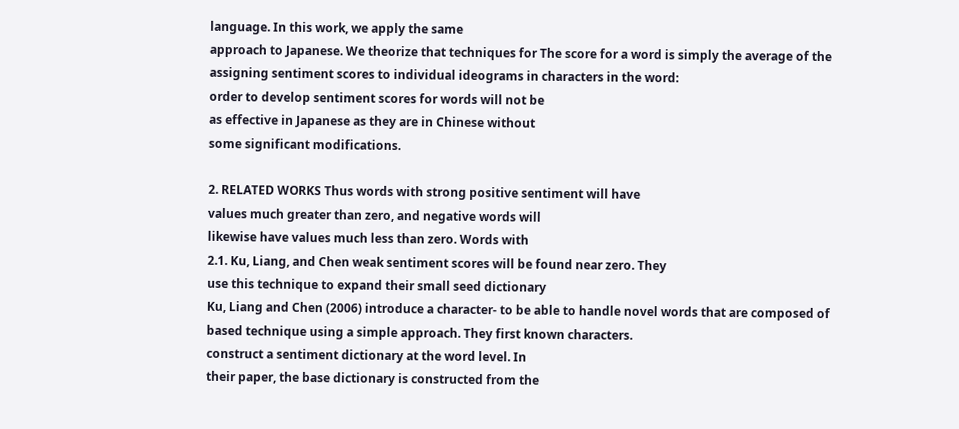language. In this work, we apply the same
approach to Japanese. We theorize that techniques for The score for a word is simply the average of the
assigning sentiment scores to individual ideograms in characters in the word:
order to develop sentiment scores for words will not be
as effective in Japanese as they are in Chinese without
some significant modifications.

2. RELATED WORKS Thus words with strong positive sentiment will have
values much greater than zero, and negative words will
likewise have values much less than zero. Words with
2.1. Ku, Liang, and Chen weak sentiment scores will be found near zero. They
use this technique to expand their small seed dictionary
Ku, Liang and Chen (2006) introduce a character- to be able to handle novel words that are composed of
based technique using a simple approach. They first known characters.
construct a sentiment dictionary at the word level. In
their paper, the base dictionary is constructed from the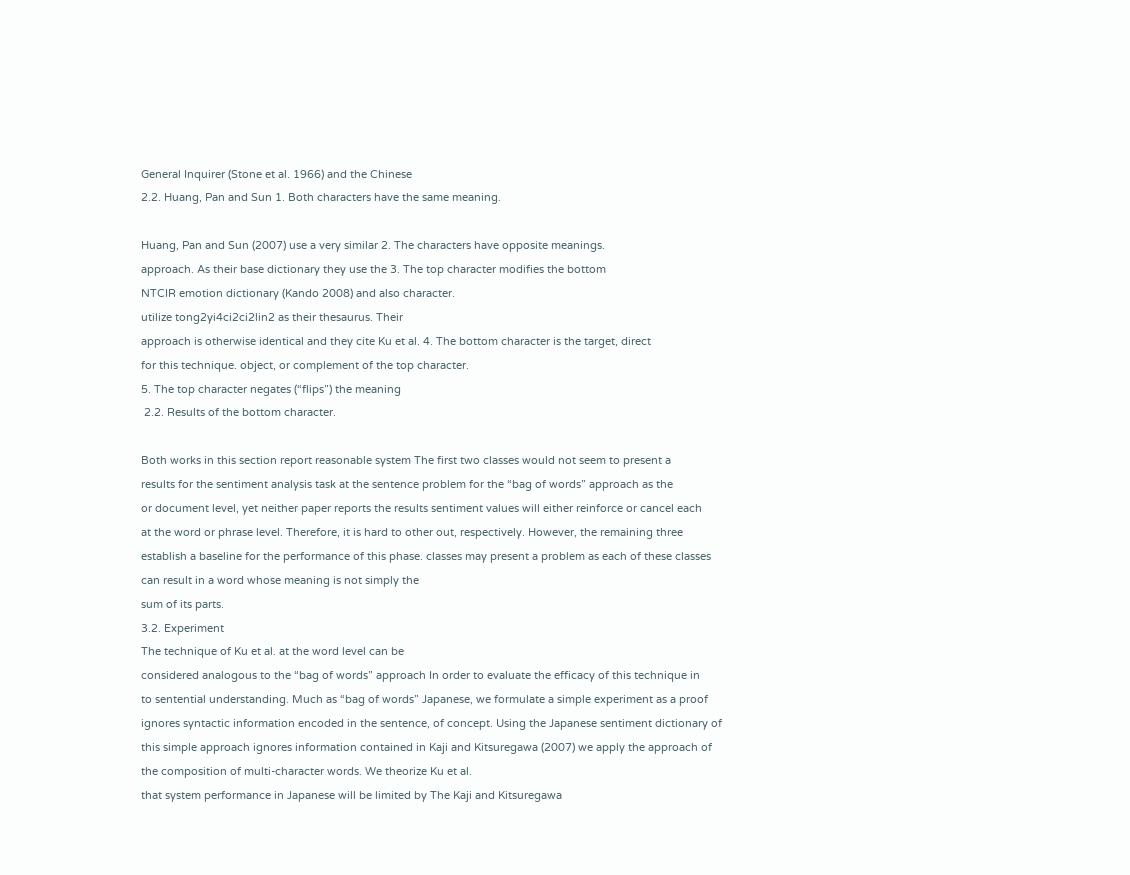General Inquirer (Stone et al. 1966) and the Chinese
2.2. Huang, Pan and Sun 1. Both characters have the same meaning.

Huang, Pan and Sun (2007) use a very similar 2. The characters have opposite meanings.
approach. As their base dictionary they use the 3. The top character modifies the bottom
NTCIR emotion dictionary (Kando 2008) and also character.
utilize tong2yi4ci2ci2lin2 as their thesaurus. Their
approach is otherwise identical and they cite Ku et al. 4. The bottom character is the target, direct
for this technique. object, or complement of the top character.
5. The top character negates (“flips”) the meaning
 2.2. Results of the bottom character.

Both works in this section report reasonable system The first two classes would not seem to present a
results for the sentiment analysis task at the sentence problem for the “bag of words” approach as the
or document level, yet neither paper reports the results sentiment values will either reinforce or cancel each
at the word or phrase level. Therefore, it is hard to other out, respectively. However, the remaining three
establish a baseline for the performance of this phase. classes may present a problem as each of these classes
can result in a word whose meaning is not simply the
sum of its parts.
3.2. Experiment
The technique of Ku et al. at the word level can be
considered analogous to the “bag of words” approach In order to evaluate the efficacy of this technique in
to sentential understanding. Much as “bag of words” Japanese, we formulate a simple experiment as a proof
ignores syntactic information encoded in the sentence, of concept. Using the Japanese sentiment dictionary of
this simple approach ignores information contained in Kaji and Kitsuregawa (2007) we apply the approach of
the composition of multi-character words. We theorize Ku et al.
that system performance in Japanese will be limited by The Kaji and Kitsuregawa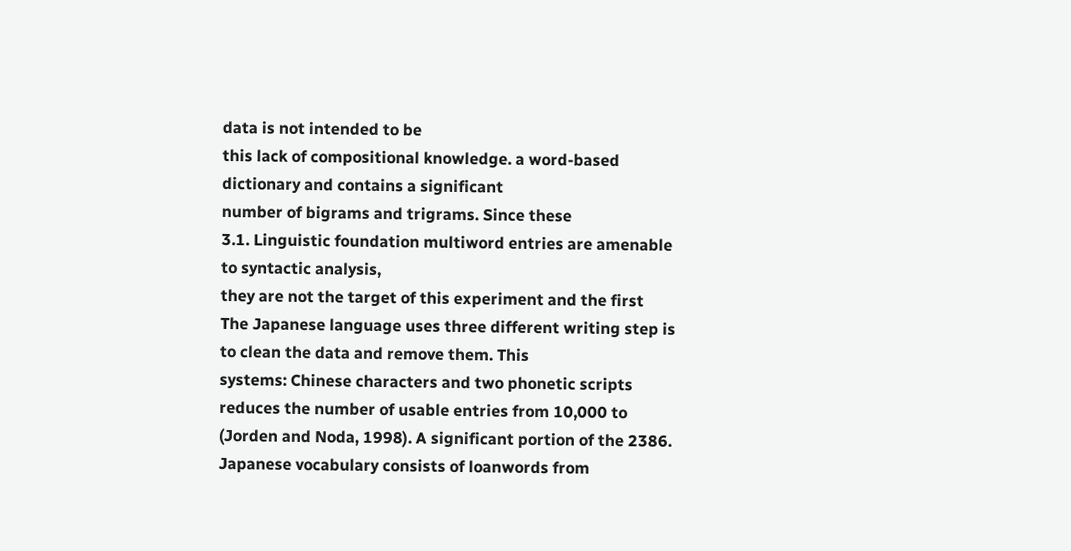data is not intended to be
this lack of compositional knowledge. a word-based dictionary and contains a significant
number of bigrams and trigrams. Since these
3.1. Linguistic foundation multiword entries are amenable to syntactic analysis,
they are not the target of this experiment and the first
The Japanese language uses three different writing step is to clean the data and remove them. This
systems: Chinese characters and two phonetic scripts reduces the number of usable entries from 10,000 to
(Jorden and Noda, 1998). A significant portion of the 2386.
Japanese vocabulary consists of loanwords from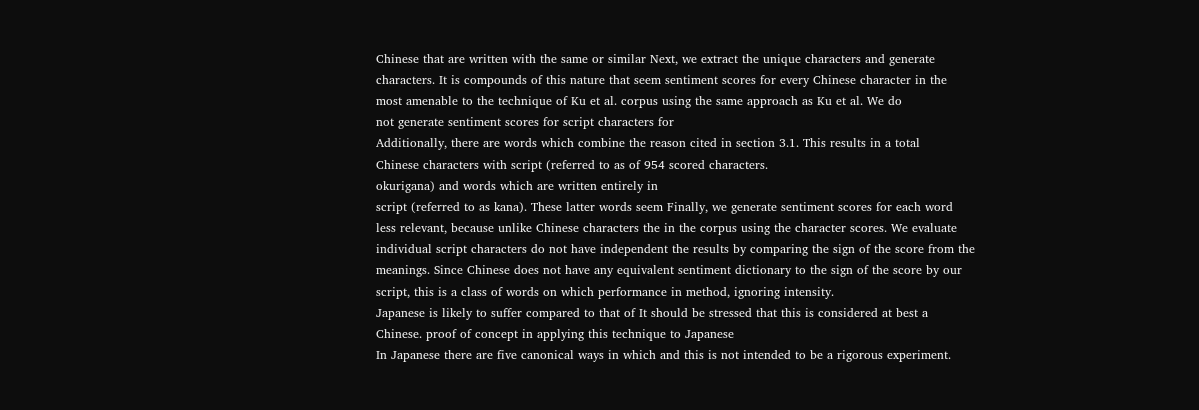Chinese that are written with the same or similar Next, we extract the unique characters and generate
characters. It is compounds of this nature that seem sentiment scores for every Chinese character in the
most amenable to the technique of Ku et al. corpus using the same approach as Ku et al. We do
not generate sentiment scores for script characters for
Additionally, there are words which combine the reason cited in section 3.1. This results in a total
Chinese characters with script (referred to as of 954 scored characters.
okurigana) and words which are written entirely in
script (referred to as kana). These latter words seem Finally, we generate sentiment scores for each word
less relevant, because unlike Chinese characters the in the corpus using the character scores. We evaluate
individual script characters do not have independent the results by comparing the sign of the score from the
meanings. Since Chinese does not have any equivalent sentiment dictionary to the sign of the score by our
script, this is a class of words on which performance in method, ignoring intensity.
Japanese is likely to suffer compared to that of It should be stressed that this is considered at best a
Chinese. proof of concept in applying this technique to Japanese
In Japanese there are five canonical ways in which and this is not intended to be a rigorous experiment.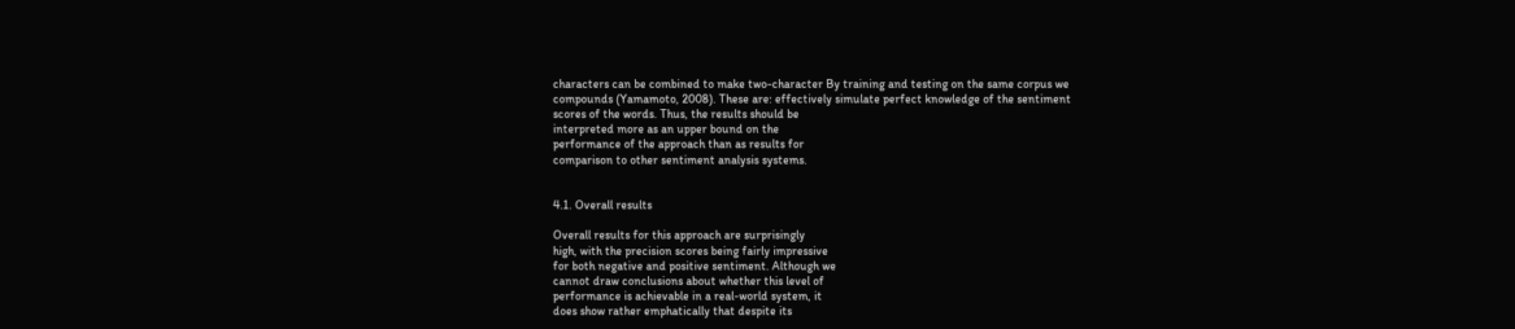characters can be combined to make two-character By training and testing on the same corpus we
compounds (Yamamoto, 2008). These are: effectively simulate perfect knowledge of the sentiment
scores of the words. Thus, the results should be
interpreted more as an upper bound on the
performance of the approach than as results for
comparison to other sentiment analysis systems.


4.1. Overall results

Overall results for this approach are surprisingly
high, with the precision scores being fairly impressive
for both negative and positive sentiment. Although we
cannot draw conclusions about whether this level of
performance is achievable in a real-world system, it
does show rather emphatically that despite its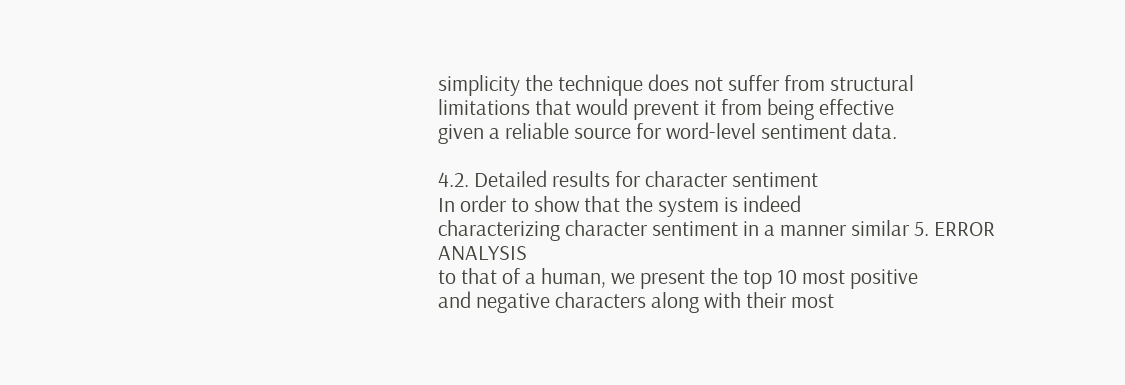simplicity the technique does not suffer from structural
limitations that would prevent it from being effective
given a reliable source for word-level sentiment data.

4.2. Detailed results for character sentiment
In order to show that the system is indeed
characterizing character sentiment in a manner similar 5. ERROR ANALYSIS
to that of a human, we present the top 10 most positive
and negative characters along with their most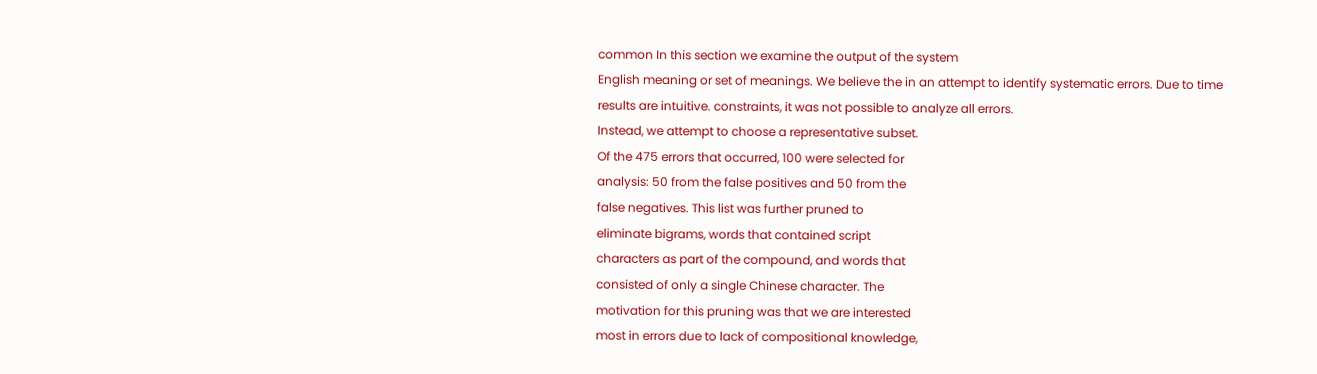common In this section we examine the output of the system
English meaning or set of meanings. We believe the in an attempt to identify systematic errors. Due to time
results are intuitive. constraints, it was not possible to analyze all errors.
Instead, we attempt to choose a representative subset.
Of the 475 errors that occurred, 100 were selected for
analysis: 50 from the false positives and 50 from the
false negatives. This list was further pruned to
eliminate bigrams, words that contained script
characters as part of the compound, and words that
consisted of only a single Chinese character. The
motivation for this pruning was that we are interested
most in errors due to lack of compositional knowledge,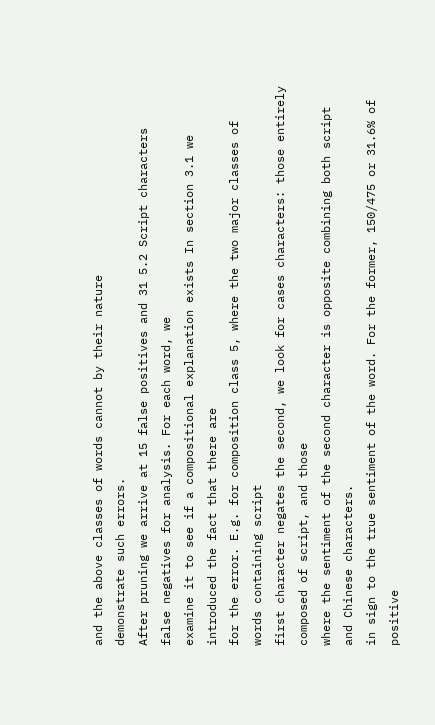and the above classes of words cannot by their nature
demonstrate such errors.
After pruning we arrive at 15 false positives and 31 5.2 Script characters
false negatives for analysis. For each word, we
examine it to see if a compositional explanation exists In section 3.1 we introduced the fact that there are
for the error. E.g. for composition class 5, where the two major classes of words containing script
first character negates the second, we look for cases characters: those entirely composed of script, and those
where the sentiment of the second character is opposite combining both script and Chinese characters.
in sign to the true sentiment of the word. For the former, 150/475 or 31.6% of positive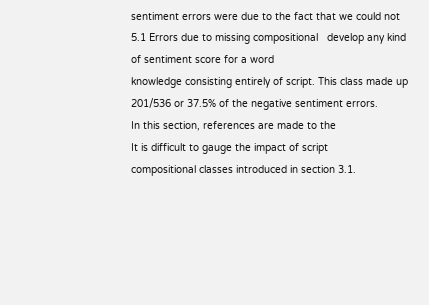sentiment errors were due to the fact that we could not
5.1 Errors due to missing compositional   develop any kind of sentiment score for a word
knowledge consisting entirely of script. This class made up
201/536 or 37.5% of the negative sentiment errors.
In this section, references are made to the
It is difficult to gauge the impact of script
compositional classes introduced in section 3.1.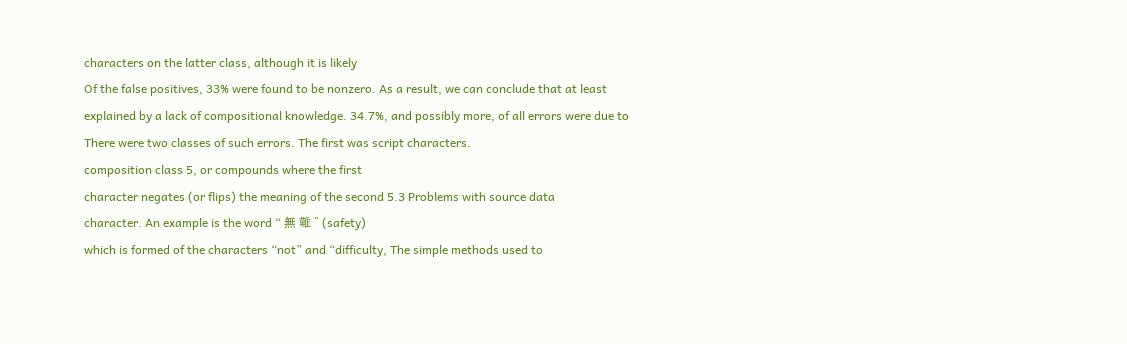characters on the latter class, although it is likely
Of the false positives, 33% were found to be nonzero. As a result, we can conclude that at least
explained by a lack of compositional knowledge. 34.7%, and possibly more, of all errors were due to
There were two classes of such errors. The first was script characters.
composition class 5, or compounds where the first
character negates (or flips) the meaning of the second 5.3 Problems with source data
character. An example is the word “ 無 難 ” (safety)
which is formed of the characters “not” and “difficulty, The simple methods used to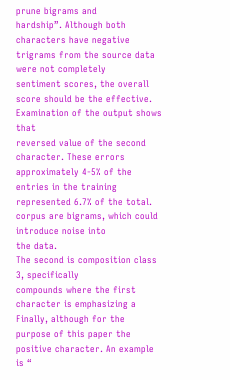prune bigrams and
hardship”. Although both characters have negative trigrams from the source data were not completely
sentiment scores, the overall score should be the effective. Examination of the output shows that
reversed value of the second character. These errors approximately 4-5% of the entries in the training
represented 6.7% of the total. corpus are bigrams, which could introduce noise into
the data.
The second is composition class 3, specifically
compounds where the first character is emphasizing a Finally, although for the purpose of this paper the
positive character. An example is “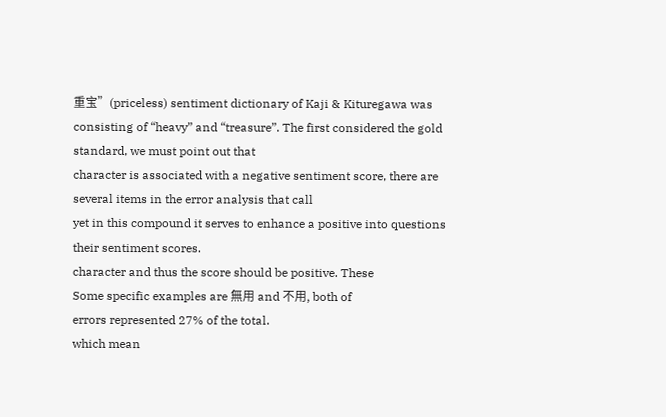重宝”(priceless) sentiment dictionary of Kaji & Kituregawa was
consisting of “heavy” and “treasure”. The first considered the gold standard, we must point out that
character is associated with a negative sentiment score, there are several items in the error analysis that call
yet in this compound it serves to enhance a positive into questions their sentiment scores.
character and thus the score should be positive. These
Some specific examples are 無用 and 不用, both of
errors represented 27% of the total.
which mean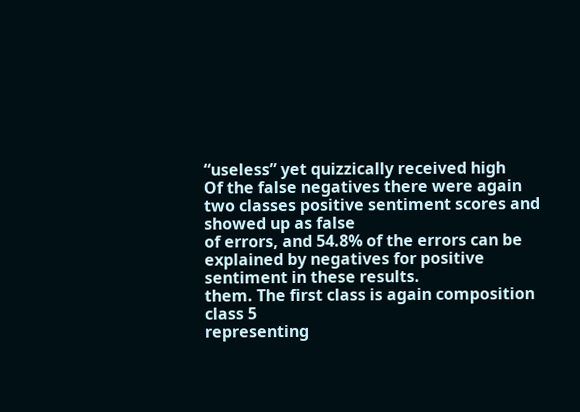“useless” yet quizzically received high
Of the false negatives there were again two classes positive sentiment scores and showed up as false
of errors, and 54.8% of the errors can be explained by negatives for positive sentiment in these results.
them. The first class is again composition class 5
representing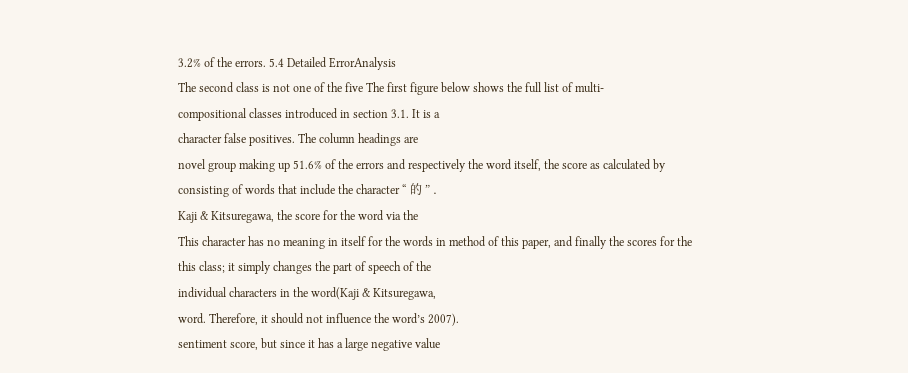3.2% of the errors. 5.4 Detailed ErrorAnalysis
The second class is not one of the five The first figure below shows the full list of multi-
compositional classes introduced in section 3.1. It is a
character false positives. The column headings are
novel group making up 51.6% of the errors and respectively the word itself, the score as calculated by
consisting of words that include the character “ 的 ” .
Kaji & Kitsuregawa, the score for the word via the
This character has no meaning in itself for the words in method of this paper, and finally the scores for the
this class; it simply changes the part of speech of the
individual characters in the word(Kaji & Kitsuregawa,
word. Therefore, it should not influence the word’s 2007).
sentiment score, but since it has a large negative value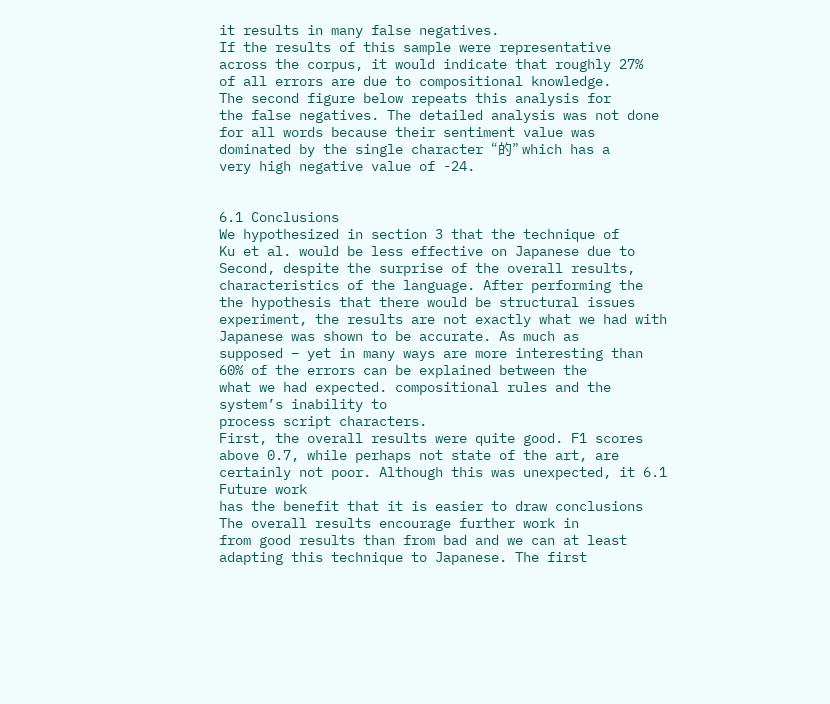it results in many false negatives.
If the results of this sample were representative
across the corpus, it would indicate that roughly 27%
of all errors are due to compositional knowledge.
The second figure below repeats this analysis for
the false negatives. The detailed analysis was not done
for all words because their sentiment value was
dominated by the single character “的” which has a
very high negative value of -24.


6.1 Conclusions
We hypothesized in section 3 that the technique of
Ku et al. would be less effective on Japanese due to Second, despite the surprise of the overall results,
characteristics of the language. After performing the the hypothesis that there would be structural issues
experiment, the results are not exactly what we had with Japanese was shown to be accurate. As much as
supposed – yet in many ways are more interesting than 60% of the errors can be explained between the
what we had expected. compositional rules and the system’s inability to
process script characters.
First, the overall results were quite good. F1 scores
above 0.7, while perhaps not state of the art, are
certainly not poor. Although this was unexpected, it 6.1 Future work
has the benefit that it is easier to draw conclusions The overall results encourage further work in
from good results than from bad and we can at least adapting this technique to Japanese. The first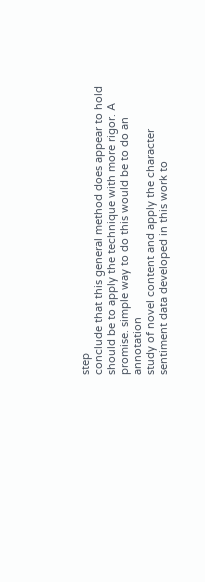step
conclude that this general method does appear to hold should be to apply the technique with more rigor. A
promise. simple way to do this would be to do an annotation
study of novel content and apply the character
sentiment data developed in this work to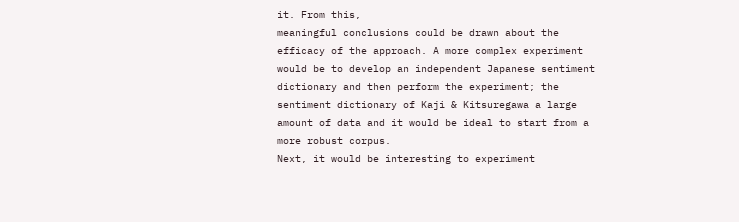it. From this,
meaningful conclusions could be drawn about the
efficacy of the approach. A more complex experiment
would be to develop an independent Japanese sentiment
dictionary and then perform the experiment; the
sentiment dictionary of Kaji & Kitsuregawa a large
amount of data and it would be ideal to start from a
more robust corpus.
Next, it would be interesting to experiment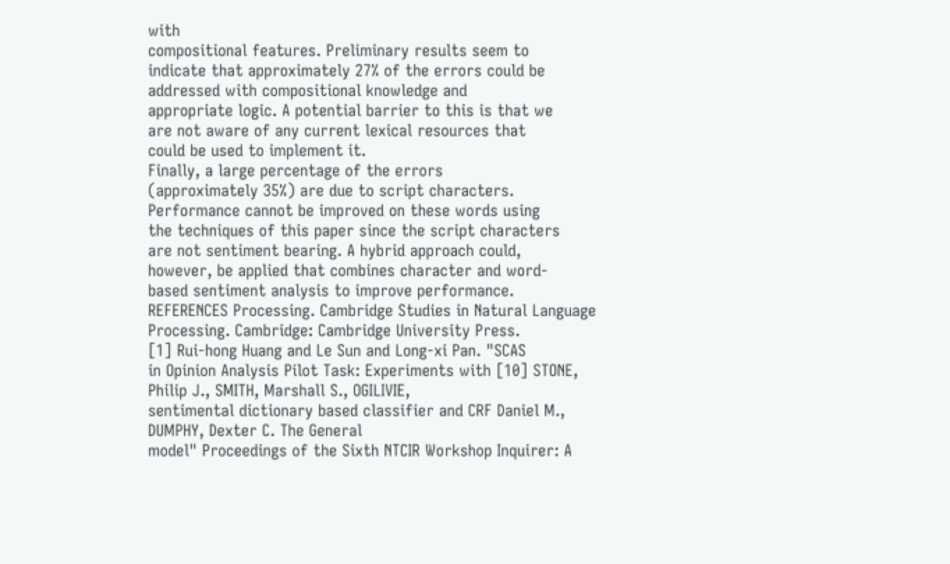with
compositional features. Preliminary results seem to
indicate that approximately 27% of the errors could be
addressed with compositional knowledge and
appropriate logic. A potential barrier to this is that we
are not aware of any current lexical resources that
could be used to implement it.
Finally, a large percentage of the errors
(approximately 35%) are due to script characters.
Performance cannot be improved on these words using
the techniques of this paper since the script characters
are not sentiment bearing. A hybrid approach could,
however, be applied that combines character and word-
based sentiment analysis to improve performance.
REFERENCES Processing. Cambridge Studies in Natural Language
Processing. Cambridge: Cambridge University Press.
[1] Rui-hong Huang and Le Sun and Long-xi Pan. "SCAS
in Opinion Analysis Pilot Task: Experiments with [10] STONE, Philip J., SMITH, Marshall S., OGILIVIE,
sentimental dictionary based classifier and CRF Daniel M., DUMPHY, Dexter C. The General
model" Proceedings of the Sixth NTCIR Workshop Inquirer: A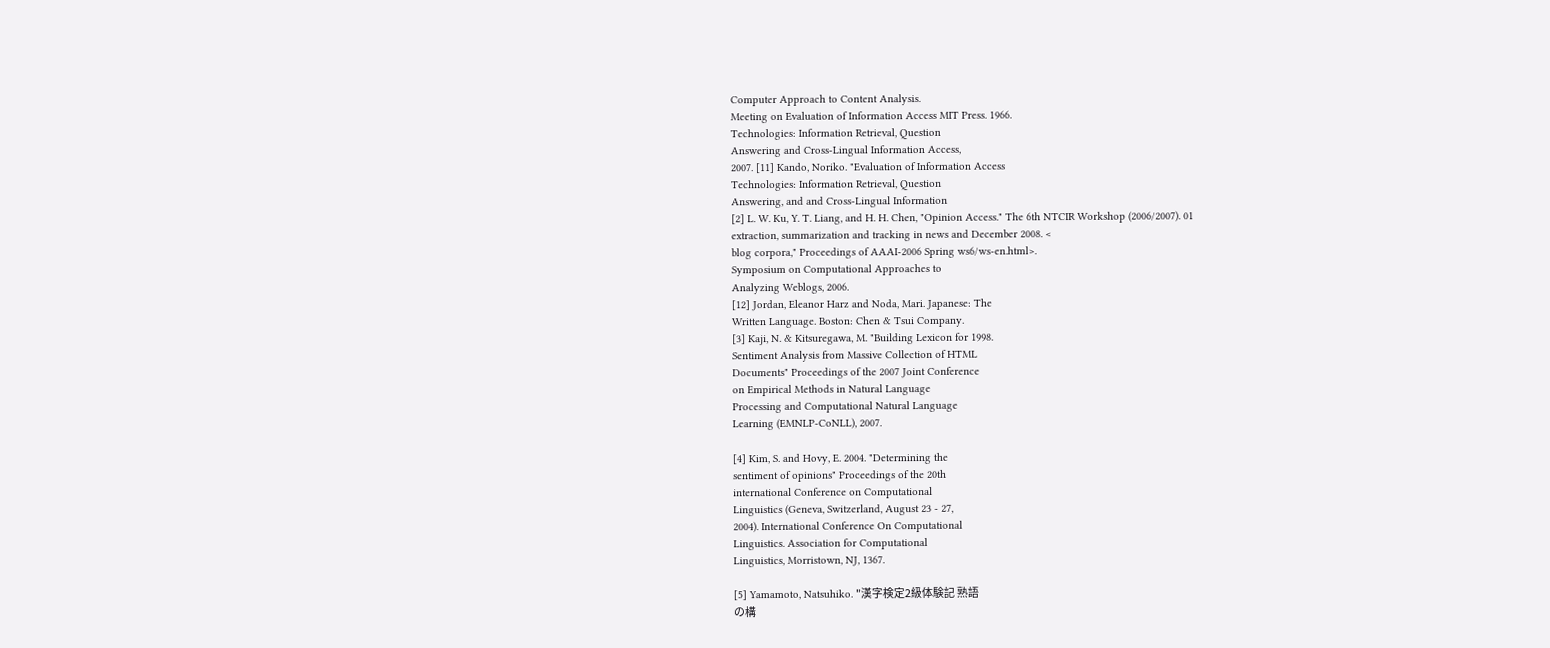Computer Approach to Content Analysis.
Meeting on Evaluation of Information Access MIT Press. 1966.
Technologies: Information Retrieval, Question
Answering and Cross-Lingual Information Access,
2007. [11] Kando, Noriko. "Evaluation of Information Access
Technologies: Information Retrieval, Question
Answering, and and Cross-Lingual Information
[2] L. W. Ku, Y. T. Liang, and H. H. Chen, "Opinion Access." The 6th NTCIR Workshop (2006/2007). 01
extraction, summarization and tracking in news and December 2008. <
blog corpora," Proceedings of AAAI-2006 Spring ws6/ws-en.html>.
Symposium on Computational Approaches to
Analyzing Weblogs, 2006.
[12] Jordan, Eleanor Harz and Noda, Mari. Japanese: The
Written Language. Boston: Chen & Tsui Company.
[3] Kaji, N. & Kitsuregawa, M. "Building Lexicon for 1998.
Sentiment Analysis from Massive Collection of HTML
Documents" Proceedings of the 2007 Joint Conference
on Empirical Methods in Natural Language
Processing and Computational Natural Language
Learning (EMNLP-CoNLL), 2007.

[4] Kim, S. and Hovy, E. 2004. "Determining the
sentiment of opinions" Proceedings of the 20th
international Conference on Computational
Linguistics (Geneva, Switzerland, August 23 - 27,
2004). International Conference On Computational
Linguistics. Association for Computational
Linguistics, Morristown, NJ, 1367.

[5] Yamamoto, Natsuhiko. "漢字検定2級体験記 熟語
の構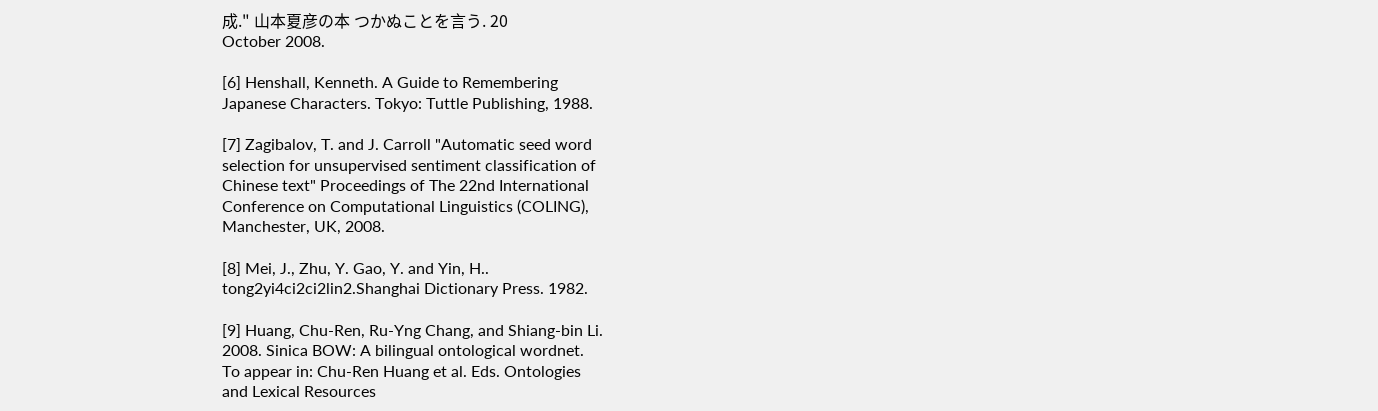成." 山本夏彦の本 つかぬことを言う. 20
October 2008.

[6] Henshall, Kenneth. A Guide to Remembering
Japanese Characters. Tokyo: Tuttle Publishing, 1988.

[7] Zagibalov, T. and J. Carroll "Automatic seed word
selection for unsupervised sentiment classification of
Chinese text" Proceedings of The 22nd International
Conference on Computational Linguistics (COLING),
Manchester, UK, 2008.

[8] Mei, J., Zhu, Y. Gao, Y. and Yin, H..
tong2yi4ci2ci2lin2.Shanghai Dictionary Press. 1982.

[9] Huang, Chu-Ren, Ru-Yng Chang, and Shiang-bin Li.
2008. Sinica BOW: A bilingual ontological wordnet.
To appear in: Chu-Ren Huang et al. Eds. Ontologies
and Lexical Resources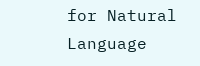for Natural Language